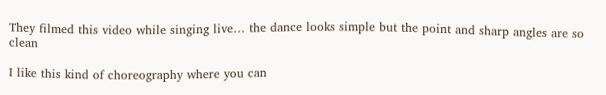They filmed this video while singing live… the dance looks simple but the point and sharp angles are so clean

I like this kind of choreography where you can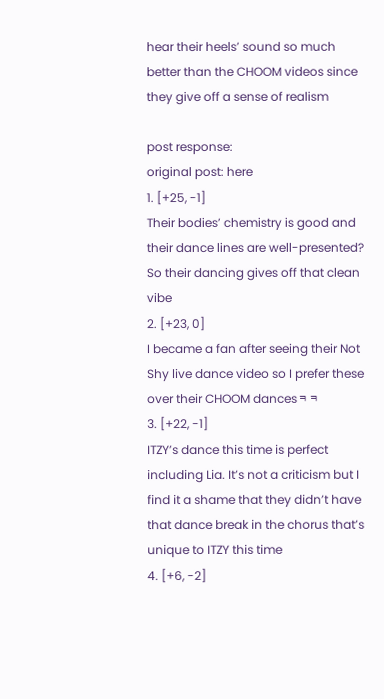hear their heels’ sound so much better than the CHOOM videos since they give off a sense of realism

post response:
original post: here
1. [+25, -1]
Their bodies’ chemistry is good and their dance lines are well-presented? So their dancing gives off that clean vibe
2. [+23, 0]
I became a fan after seeing their Not Shy live dance video so I prefer these over their CHOOM dancesㅋㅋ
3. [+22, -1]
ITZY’s dance this time is perfect including Lia. It’s not a criticism but I find it a shame that they didn’t have that dance break in the chorus that’s unique to ITZY this time
4. [+6, -2]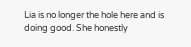Lia is no longer the hole here and is doing good. She honestly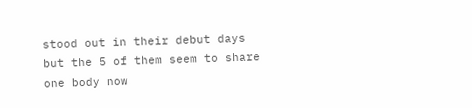stood out in their debut days but the 5 of them seem to share one body now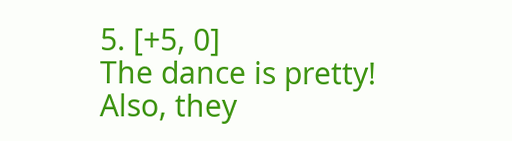5. [+5, 0]
The dance is pretty! Also, they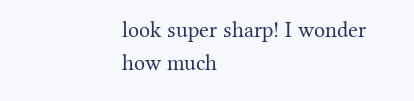look super sharp! I wonder how much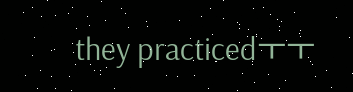they practicedㅜㅜ